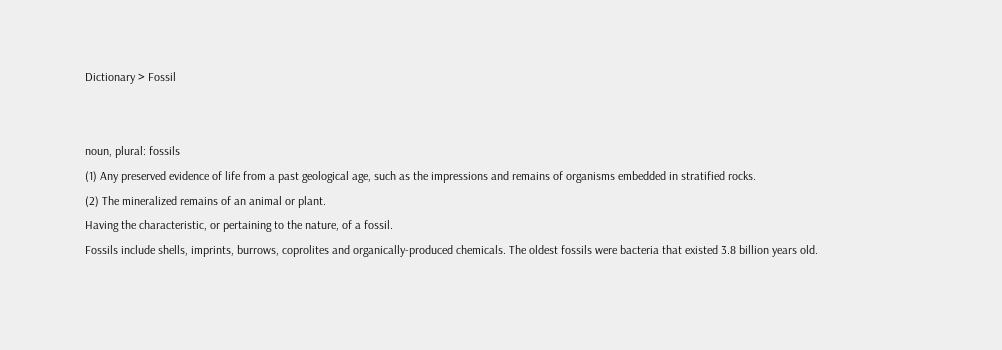Dictionary > Fossil


noun, plural: fossils
(1) Any preserved evidence of life from a past geological age, such as the impressions and remains of organisms embedded in stratified rocks.
(2) The mineralized remains of an animal or plant.
Having the characteristic, or pertaining to the nature, of a fossil.
Fossils include shells, imprints, burrows, coprolites and organically-produced chemicals. The oldest fossils were bacteria that existed 3.8 billion years old.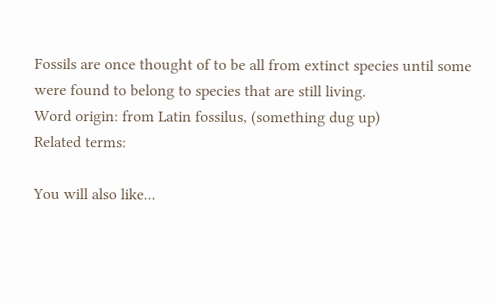Fossils are once thought of to be all from extinct species until some were found to belong to species that are still living.
Word origin: from Latin fossilus, (something dug up)
Related terms:

You will also like...